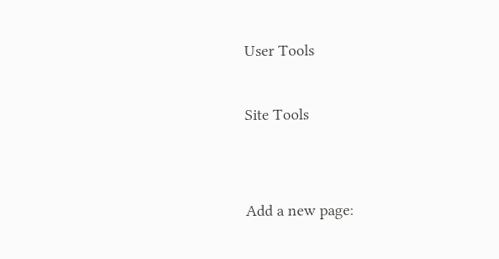User Tools

Site Tools


Add a new page: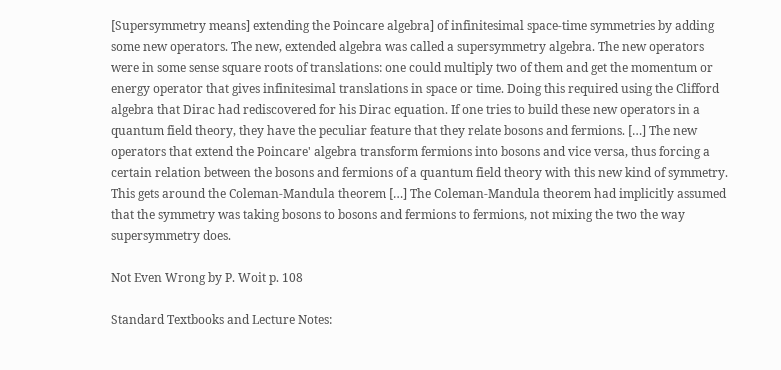[Supersymmetry means] extending the Poincare algebra] of infinitesimal space-time symmetries by adding some new operators. The new, extended algebra was called a supersymmetry algebra. The new operators were in some sense square roots of translations: one could multiply two of them and get the momentum or energy operator that gives infinitesimal translations in space or time. Doing this required using the Clifford algebra that Dirac had rediscovered for his Dirac equation. If one tries to build these new operators in a quantum field theory, they have the peculiar feature that they relate bosons and fermions. […] The new operators that extend the Poincare' algebra transform fermions into bosons and vice versa, thus forcing a certain relation between the bosons and fermions of a quantum field theory with this new kind of symmetry. This gets around the Coleman-Mandula theorem […] The Coleman-Mandula theorem had implicitly assumed that the symmetry was taking bosons to bosons and fermions to fermions, not mixing the two the way supersymmetry does.

Not Even Wrong by P. Woit p. 108

Standard Textbooks and Lecture Notes: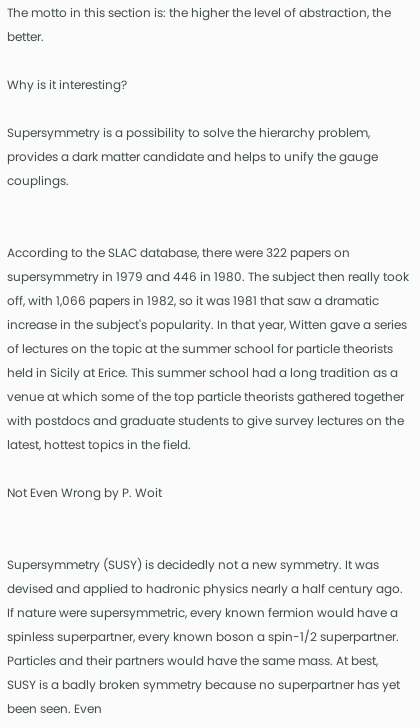The motto in this section is: the higher the level of abstraction, the better.

Why is it interesting?

Supersymmetry is a possibility to solve the hierarchy problem, provides a dark matter candidate and helps to unify the gauge couplings.


According to the SLAC database, there were 322 papers on supersymmetry in 1979 and 446 in 1980. The subject then really took off, with 1,066 papers in 1982, so it was 1981 that saw a dramatic increase in the subject's popularity. In that year, Witten gave a series of lectures on the topic at the summer school for particle theorists held in Sicily at Erice. This summer school had a long tradition as a venue at which some of the top particle theorists gathered together with postdocs and graduate students to give survey lectures on the latest, hottest topics in the field.

Not Even Wrong by P. Woit


Supersymmetry (SUSY) is decidedly not a new symmetry. It was devised and applied to hadronic physics nearly a half century ago. If nature were supersymmetric, every known fermion would have a spinless superpartner, every known boson a spin-1/2 superpartner. Particles and their partners would have the same mass. At best, SUSY is a badly broken symmetry because no superpartner has yet been seen. Even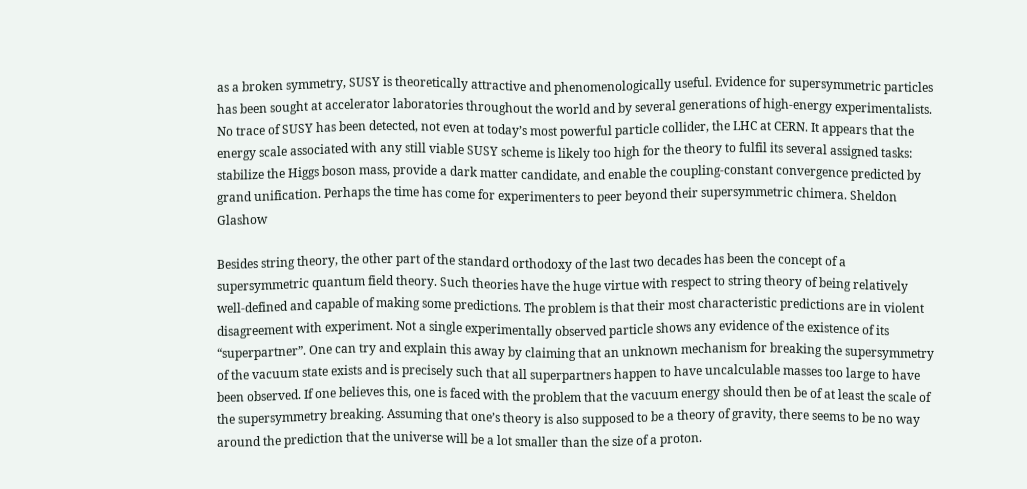as a broken symmetry, SUSY is theoretically attractive and phenomenologically useful. Evidence for supersymmetric particles has been sought at accelerator laboratories throughout the world and by several generations of high-energy experimentalists. No trace of SUSY has been detected, not even at today’s most powerful particle collider, the LHC at CERN. It appears that the energy scale associated with any still viable SUSY scheme is likely too high for the theory to fulfil its several assigned tasks: stabilize the Higgs boson mass, provide a dark matter candidate, and enable the coupling-constant convergence predicted by grand unification. Perhaps the time has come for experimenters to peer beyond their supersymmetric chimera. Sheldon Glashow

Besides string theory, the other part of the standard orthodoxy of the last two decades has been the concept of a supersymmetric quantum field theory. Such theories have the huge virtue with respect to string theory of being relatively well-defined and capable of making some predictions. The problem is that their most characteristic predictions are in violent disagreement with experiment. Not a single experimentally observed particle shows any evidence of the existence of its “superpartner”. One can try and explain this away by claiming that an unknown mechanism for breaking the supersymmetry of the vacuum state exists and is precisely such that all superpartners happen to have uncalculable masses too large to have been observed. If one believes this, one is faced with the problem that the vacuum energy should then be of at least the scale of the supersymmetry breaking. Assuming that one’s theory is also supposed to be a theory of gravity, there seems to be no way around the prediction that the universe will be a lot smaller than the size of a proton.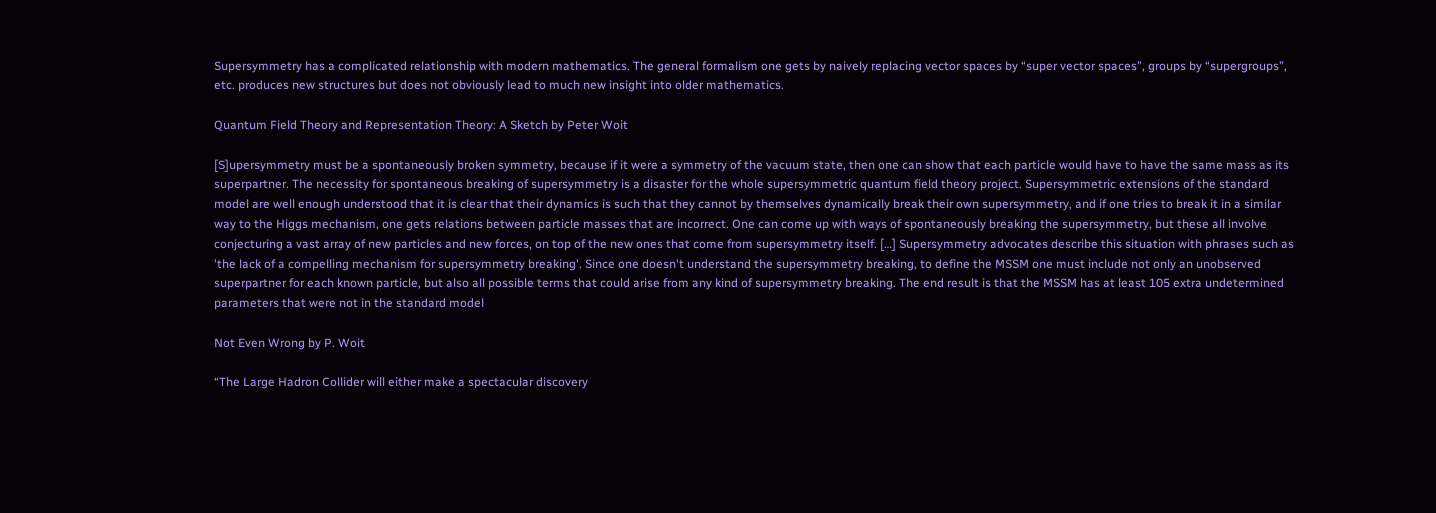Supersymmetry has a complicated relationship with modern mathematics. The general formalism one gets by naively replacing vector spaces by “super vector spaces”, groups by “supergroups”, etc. produces new structures but does not obviously lead to much new insight into older mathematics.

Quantum Field Theory and Representation Theory: A Sketch by Peter Woit

[S]upersymmetry must be a spontaneously broken symmetry, because if it were a symmetry of the vacuum state, then one can show that each particle would have to have the same mass as its superpartner. The necessity for spontaneous breaking of supersymmetry is a disaster for the whole supersymmetric quantum field theory project. Supersymmetric extensions of the standard model are well enough understood that it is clear that their dynamics is such that they cannot by themselves dynamically break their own supersymmetry, and if one tries to break it in a similar way to the Higgs mechanism, one gets relations between particle masses that are incorrect. One can come up with ways of spontaneously breaking the supersymmetry, but these all involve conjecturing a vast array of new particles and new forces, on top of the new ones that come from supersymmetry itself. […] Supersymmetry advocates describe this situation with phrases such as 'the lack of a compelling mechanism for supersymmetry breaking'. Since one doesn't understand the supersymmetry breaking, to define the MSSM one must include not only an unobserved superpartner for each known particle, but also all possible terms that could arise from any kind of supersymmetry breaking. The end result is that the MSSM has at least 105 extra undetermined parameters that were not in the standard model

Not Even Wrong by P. Woit

“The Large Hadron Collider will either make a spectacular discovery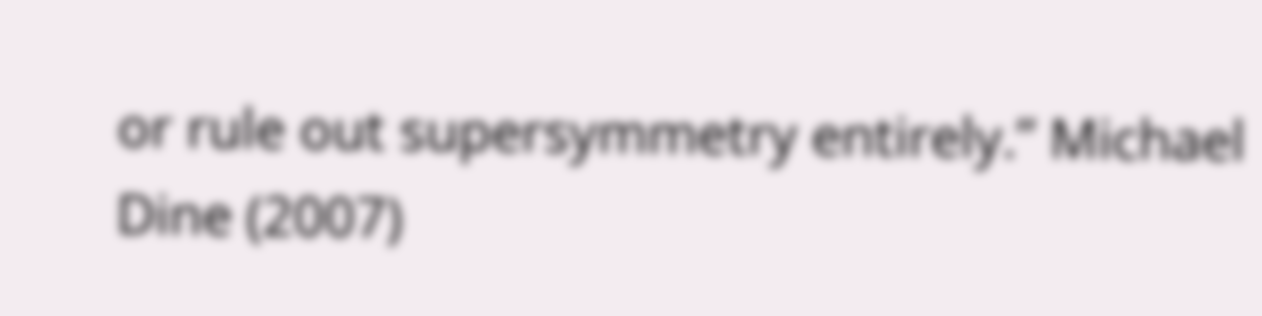or rule out supersymmetry entirely.” Michael Dine (2007)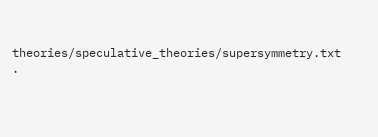theories/speculative_theories/supersymmetry.txt ·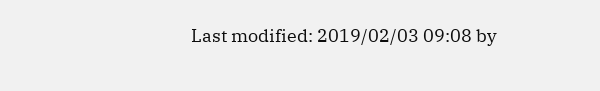Last modified: 2019/02/03 09:08 by